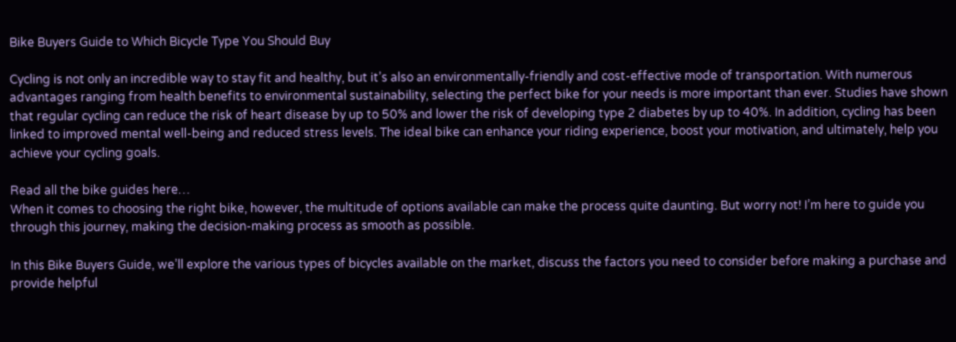Bike Buyers Guide to Which Bicycle Type You Should Buy

Cycling is not only an incredible way to stay fit and healthy, but it’s also an environmentally-friendly and cost-effective mode of transportation. With numerous advantages ranging from health benefits to environmental sustainability, selecting the perfect bike for your needs is more important than ever. Studies have shown that regular cycling can reduce the risk of heart disease by up to 50% and lower the risk of developing type 2 diabetes by up to 40%. In addition, cycling has been linked to improved mental well-being and reduced stress levels. The ideal bike can enhance your riding experience, boost your motivation, and ultimately, help you achieve your cycling goals.

Read all the bike guides here…
When it comes to choosing the right bike, however, the multitude of options available can make the process quite daunting. But worry not! I’m here to guide you through this journey, making the decision-making process as smooth as possible.

In this Bike Buyers Guide, we’ll explore the various types of bicycles available on the market, discuss the factors you need to consider before making a purchase and provide helpful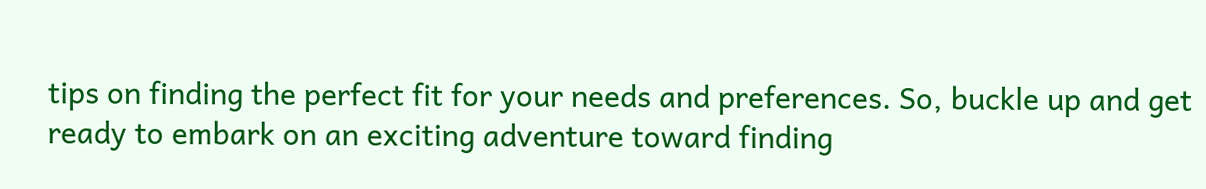tips on finding the perfect fit for your needs and preferences. So, buckle up and get ready to embark on an exciting adventure toward finding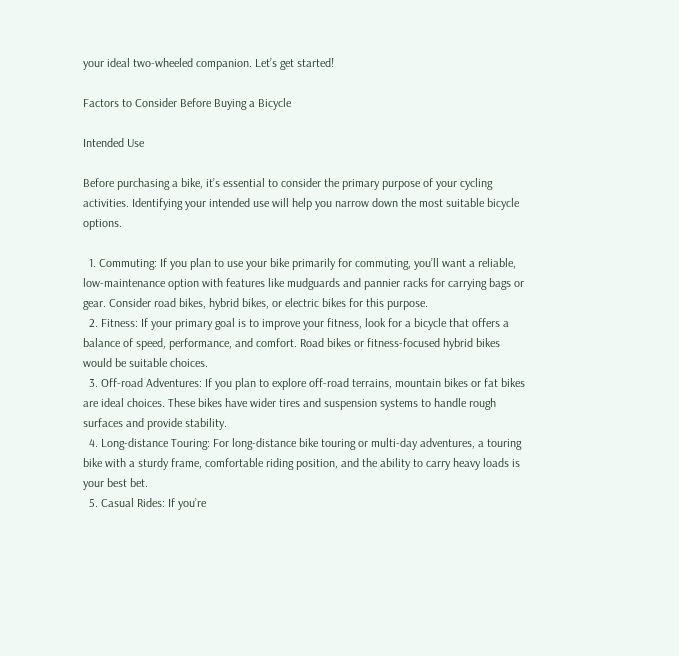your ideal two-wheeled companion. Let’s get started!

Factors to Consider Before Buying a Bicycle

Intended Use

Before purchasing a bike, it’s essential to consider the primary purpose of your cycling activities. Identifying your intended use will help you narrow down the most suitable bicycle options.

  1. Commuting: If you plan to use your bike primarily for commuting, you’ll want a reliable, low-maintenance option with features like mudguards and pannier racks for carrying bags or gear. Consider road bikes, hybrid bikes, or electric bikes for this purpose.
  2. Fitness: If your primary goal is to improve your fitness, look for a bicycle that offers a balance of speed, performance, and comfort. Road bikes or fitness-focused hybrid bikes would be suitable choices.
  3. Off-road Adventures: If you plan to explore off-road terrains, mountain bikes or fat bikes are ideal choices. These bikes have wider tires and suspension systems to handle rough surfaces and provide stability.
  4. Long-distance Touring: For long-distance bike touring or multi-day adventures, a touring bike with a sturdy frame, comfortable riding position, and the ability to carry heavy loads is your best bet.
  5. Casual Rides: If you’re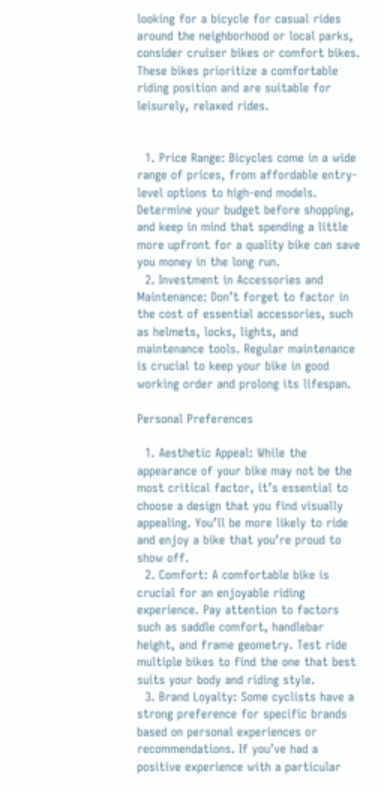looking for a bicycle for casual rides around the neighborhood or local parks, consider cruiser bikes or comfort bikes. These bikes prioritize a comfortable riding position and are suitable for leisurely, relaxed rides.


  1. Price Range: Bicycles come in a wide range of prices, from affordable entry-level options to high-end models. Determine your budget before shopping, and keep in mind that spending a little more upfront for a quality bike can save you money in the long run.
  2. Investment in Accessories and Maintenance: Don’t forget to factor in the cost of essential accessories, such as helmets, locks, lights, and maintenance tools. Regular maintenance is crucial to keep your bike in good working order and prolong its lifespan.

Personal Preferences

  1. Aesthetic Appeal: While the appearance of your bike may not be the most critical factor, it’s essential to choose a design that you find visually appealing. You’ll be more likely to ride and enjoy a bike that you’re proud to show off.
  2. Comfort: A comfortable bike is crucial for an enjoyable riding experience. Pay attention to factors such as saddle comfort, handlebar height, and frame geometry. Test ride multiple bikes to find the one that best suits your body and riding style.
  3. Brand Loyalty: Some cyclists have a strong preference for specific brands based on personal experiences or recommendations. If you’ve had a positive experience with a particular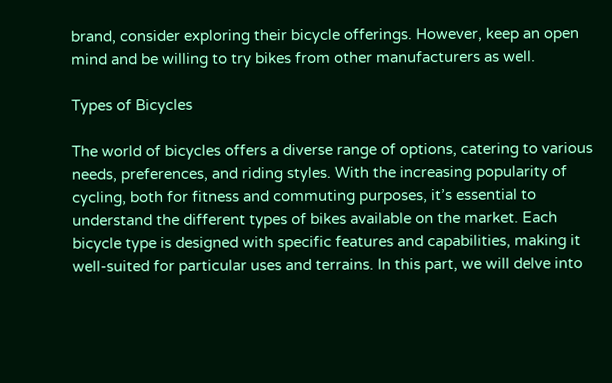brand, consider exploring their bicycle offerings. However, keep an open mind and be willing to try bikes from other manufacturers as well.

Types of Bicycles

The world of bicycles offers a diverse range of options, catering to various needs, preferences, and riding styles. With the increasing popularity of cycling, both for fitness and commuting purposes, it’s essential to understand the different types of bikes available on the market. Each bicycle type is designed with specific features and capabilities, making it well-suited for particular uses and terrains. In this part, we will delve into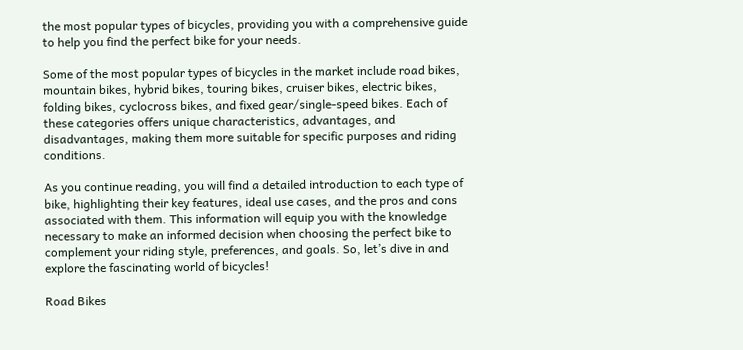the most popular types of bicycles, providing you with a comprehensive guide to help you find the perfect bike for your needs.

Some of the most popular types of bicycles in the market include road bikes, mountain bikes, hybrid bikes, touring bikes, cruiser bikes, electric bikes, folding bikes, cyclocross bikes, and fixed gear/single-speed bikes. Each of these categories offers unique characteristics, advantages, and disadvantages, making them more suitable for specific purposes and riding conditions.

As you continue reading, you will find a detailed introduction to each type of bike, highlighting their key features, ideal use cases, and the pros and cons associated with them. This information will equip you with the knowledge necessary to make an informed decision when choosing the perfect bike to complement your riding style, preferences, and goals. So, let’s dive in and explore the fascinating world of bicycles!

Road Bikes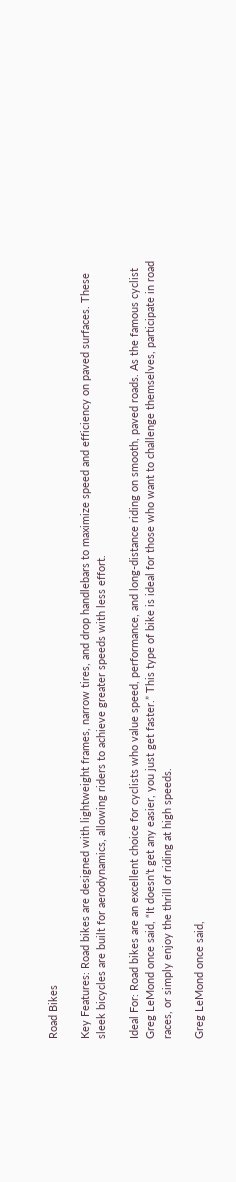Road Bikes

Key Features: Road bikes are designed with lightweight frames, narrow tires, and drop handlebars to maximize speed and efficiency on paved surfaces. These sleek bicycles are built for aerodynamics, allowing riders to achieve greater speeds with less effort.

Ideal For: Road bikes are an excellent choice for cyclists who value speed, performance, and long-distance riding on smooth, paved roads. As the famous cyclist Greg LeMond once said, “It doesn’t get any easier, you just get faster.” This type of bike is ideal for those who want to challenge themselves, participate in road races, or simply enjoy the thrill of riding at high speeds.

Greg LeMond once said,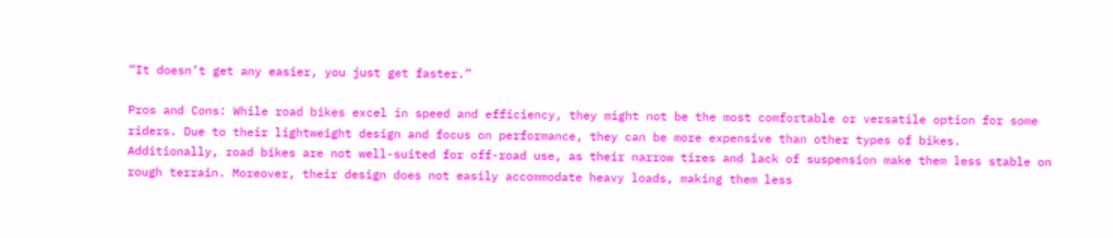“It doesn’t get any easier, you just get faster.”

Pros and Cons: While road bikes excel in speed and efficiency, they might not be the most comfortable or versatile option for some riders. Due to their lightweight design and focus on performance, they can be more expensive than other types of bikes. Additionally, road bikes are not well-suited for off-road use, as their narrow tires and lack of suspension make them less stable on rough terrain. Moreover, their design does not easily accommodate heavy loads, making them less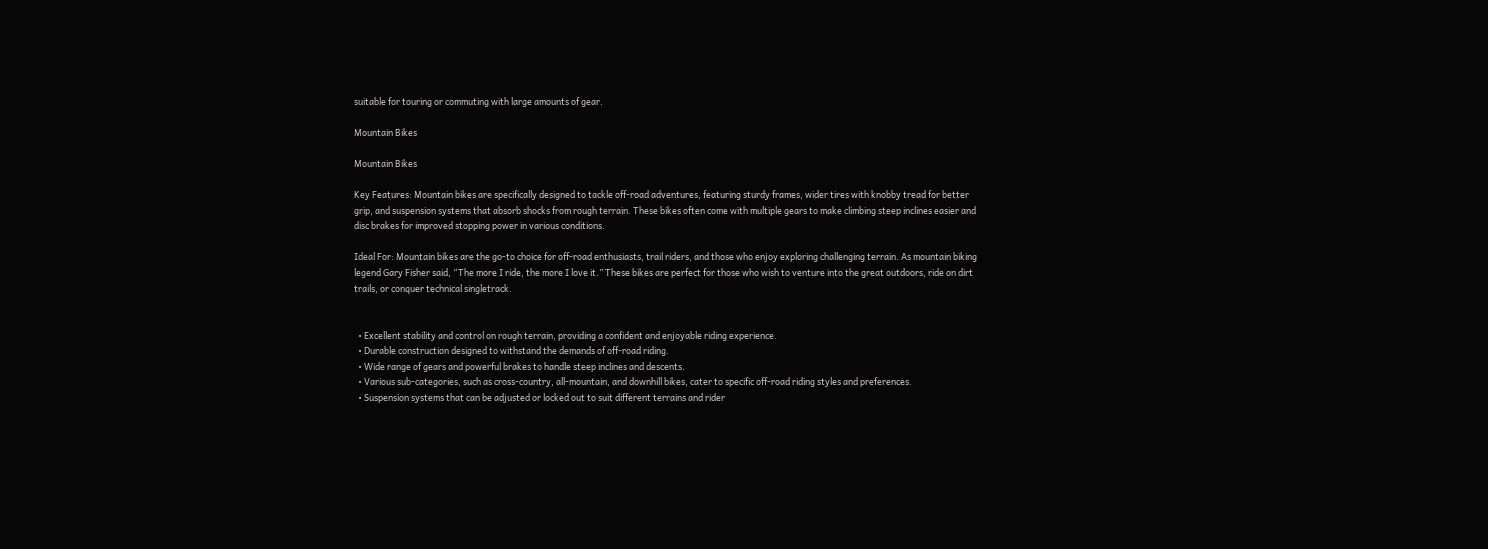suitable for touring or commuting with large amounts of gear.

Mountain Bikes

Mountain Bikes

Key Features: Mountain bikes are specifically designed to tackle off-road adventures, featuring sturdy frames, wider tires with knobby tread for better grip, and suspension systems that absorb shocks from rough terrain. These bikes often come with multiple gears to make climbing steep inclines easier and disc brakes for improved stopping power in various conditions.

Ideal For: Mountain bikes are the go-to choice for off-road enthusiasts, trail riders, and those who enjoy exploring challenging terrain. As mountain biking legend Gary Fisher said, “The more I ride, the more I love it.” These bikes are perfect for those who wish to venture into the great outdoors, ride on dirt trails, or conquer technical singletrack.


  • Excellent stability and control on rough terrain, providing a confident and enjoyable riding experience.
  • Durable construction designed to withstand the demands of off-road riding.
  • Wide range of gears and powerful brakes to handle steep inclines and descents.
  • Various sub-categories, such as cross-country, all-mountain, and downhill bikes, cater to specific off-road riding styles and preferences.
  • Suspension systems that can be adjusted or locked out to suit different terrains and rider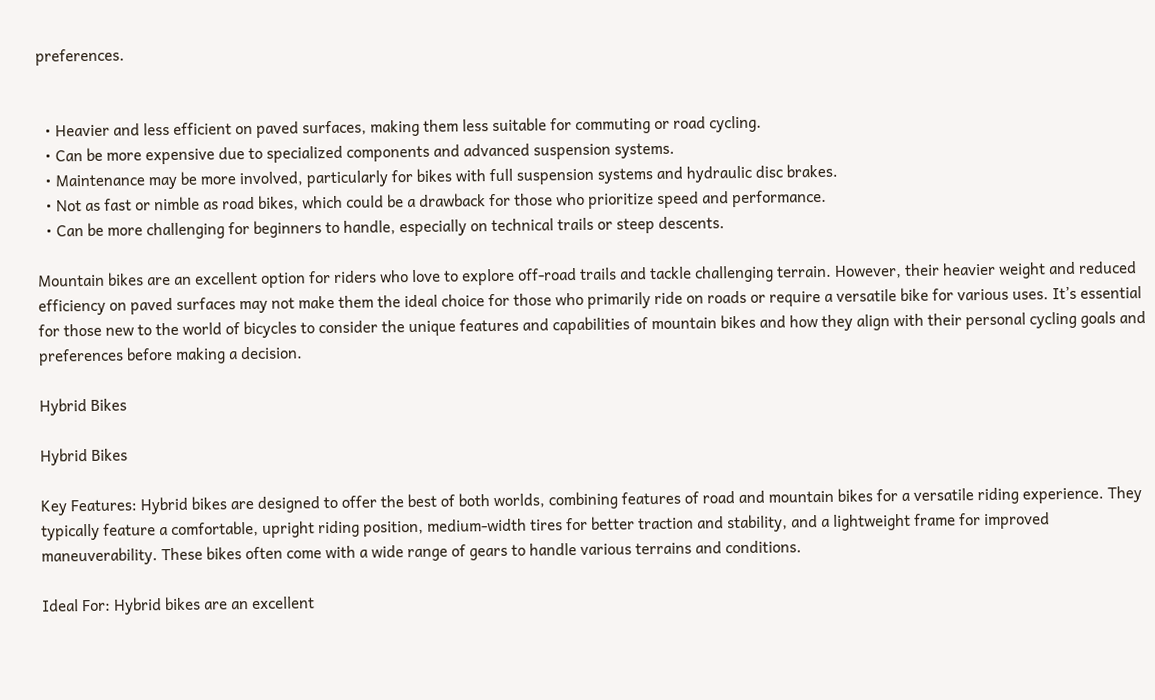preferences.


  • Heavier and less efficient on paved surfaces, making them less suitable for commuting or road cycling.
  • Can be more expensive due to specialized components and advanced suspension systems.
  • Maintenance may be more involved, particularly for bikes with full suspension systems and hydraulic disc brakes.
  • Not as fast or nimble as road bikes, which could be a drawback for those who prioritize speed and performance.
  • Can be more challenging for beginners to handle, especially on technical trails or steep descents.

Mountain bikes are an excellent option for riders who love to explore off-road trails and tackle challenging terrain. However, their heavier weight and reduced efficiency on paved surfaces may not make them the ideal choice for those who primarily ride on roads or require a versatile bike for various uses. It’s essential for those new to the world of bicycles to consider the unique features and capabilities of mountain bikes and how they align with their personal cycling goals and preferences before making a decision.

Hybrid Bikes

Hybrid Bikes

Key Features: Hybrid bikes are designed to offer the best of both worlds, combining features of road and mountain bikes for a versatile riding experience. They typically feature a comfortable, upright riding position, medium-width tires for better traction and stability, and a lightweight frame for improved maneuverability. These bikes often come with a wide range of gears to handle various terrains and conditions.

Ideal For: Hybrid bikes are an excellent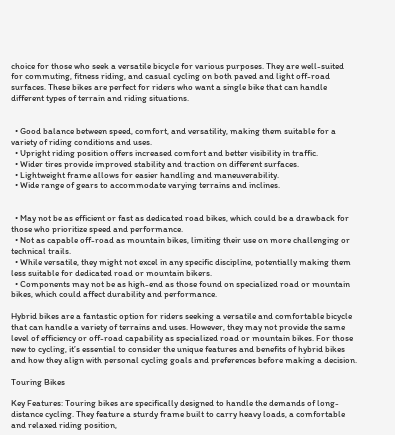choice for those who seek a versatile bicycle for various purposes. They are well-suited for commuting, fitness riding, and casual cycling on both paved and light off-road surfaces. These bikes are perfect for riders who want a single bike that can handle different types of terrain and riding situations.


  • Good balance between speed, comfort, and versatility, making them suitable for a variety of riding conditions and uses.
  • Upright riding position offers increased comfort and better visibility in traffic.
  • Wider tires provide improved stability and traction on different surfaces.
  • Lightweight frame allows for easier handling and maneuverability.
  • Wide range of gears to accommodate varying terrains and inclines.


  • May not be as efficient or fast as dedicated road bikes, which could be a drawback for those who prioritize speed and performance.
  • Not as capable off-road as mountain bikes, limiting their use on more challenging or technical trails.
  • While versatile, they might not excel in any specific discipline, potentially making them less suitable for dedicated road or mountain bikers.
  • Components may not be as high-end as those found on specialized road or mountain bikes, which could affect durability and performance.

Hybrid bikes are a fantastic option for riders seeking a versatile and comfortable bicycle that can handle a variety of terrains and uses. However, they may not provide the same level of efficiency or off-road capability as specialized road or mountain bikes. For those new to cycling, it’s essential to consider the unique features and benefits of hybrid bikes and how they align with personal cycling goals and preferences before making a decision.

Touring Bikes

Key Features: Touring bikes are specifically designed to handle the demands of long-distance cycling. They feature a sturdy frame built to carry heavy loads, a comfortable and relaxed riding position,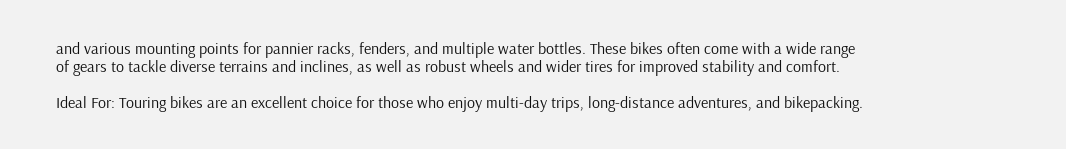and various mounting points for pannier racks, fenders, and multiple water bottles. These bikes often come with a wide range of gears to tackle diverse terrains and inclines, as well as robust wheels and wider tires for improved stability and comfort.

Ideal For: Touring bikes are an excellent choice for those who enjoy multi-day trips, long-distance adventures, and bikepacking.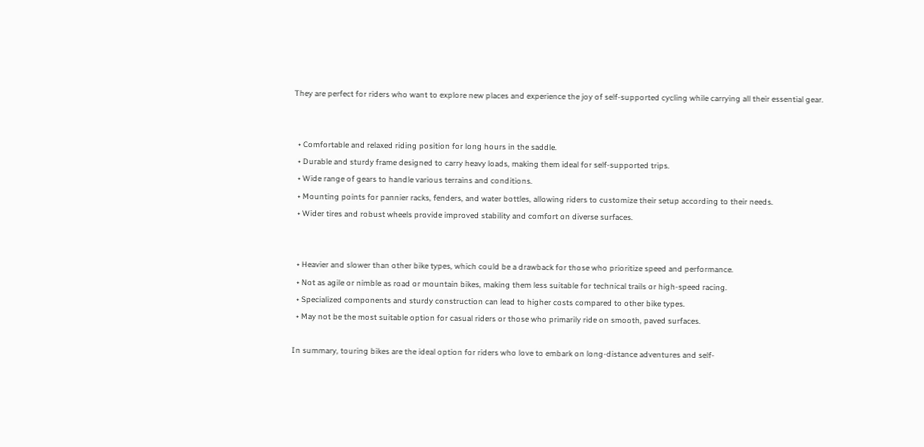They are perfect for riders who want to explore new places and experience the joy of self-supported cycling while carrying all their essential gear.


  • Comfortable and relaxed riding position for long hours in the saddle.
  • Durable and sturdy frame designed to carry heavy loads, making them ideal for self-supported trips.
  • Wide range of gears to handle various terrains and conditions.
  • Mounting points for pannier racks, fenders, and water bottles, allowing riders to customize their setup according to their needs.
  • Wider tires and robust wheels provide improved stability and comfort on diverse surfaces.


  • Heavier and slower than other bike types, which could be a drawback for those who prioritize speed and performance.
  • Not as agile or nimble as road or mountain bikes, making them less suitable for technical trails or high-speed racing.
  • Specialized components and sturdy construction can lead to higher costs compared to other bike types.
  • May not be the most suitable option for casual riders or those who primarily ride on smooth, paved surfaces.

In summary, touring bikes are the ideal option for riders who love to embark on long-distance adventures and self-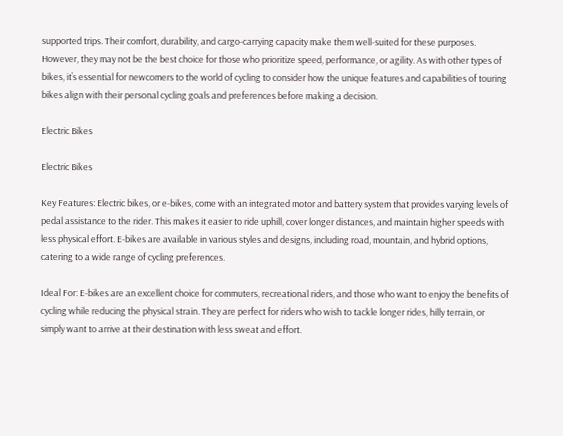supported trips. Their comfort, durability, and cargo-carrying capacity make them well-suited for these purposes. However, they may not be the best choice for those who prioritize speed, performance, or agility. As with other types of bikes, it’s essential for newcomers to the world of cycling to consider how the unique features and capabilities of touring bikes align with their personal cycling goals and preferences before making a decision.

Electric Bikes

Electric Bikes

Key Features: Electric bikes, or e-bikes, come with an integrated motor and battery system that provides varying levels of pedal assistance to the rider. This makes it easier to ride uphill, cover longer distances, and maintain higher speeds with less physical effort. E-bikes are available in various styles and designs, including road, mountain, and hybrid options, catering to a wide range of cycling preferences.

Ideal For: E-bikes are an excellent choice for commuters, recreational riders, and those who want to enjoy the benefits of cycling while reducing the physical strain. They are perfect for riders who wish to tackle longer rides, hilly terrain, or simply want to arrive at their destination with less sweat and effort.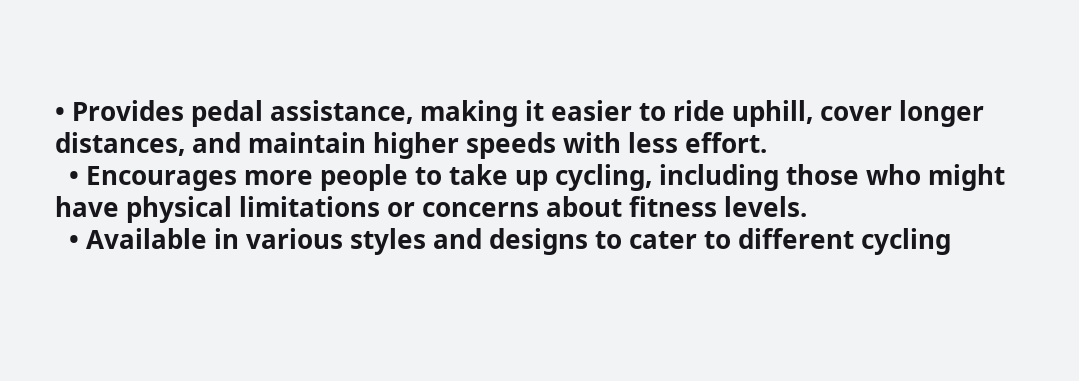• Provides pedal assistance, making it easier to ride uphill, cover longer distances, and maintain higher speeds with less effort.
  • Encourages more people to take up cycling, including those who might have physical limitations or concerns about fitness levels.
  • Available in various styles and designs to cater to different cycling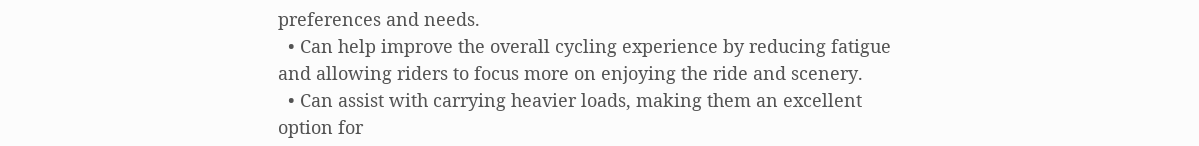preferences and needs.
  • Can help improve the overall cycling experience by reducing fatigue and allowing riders to focus more on enjoying the ride and scenery.
  • Can assist with carrying heavier loads, making them an excellent option for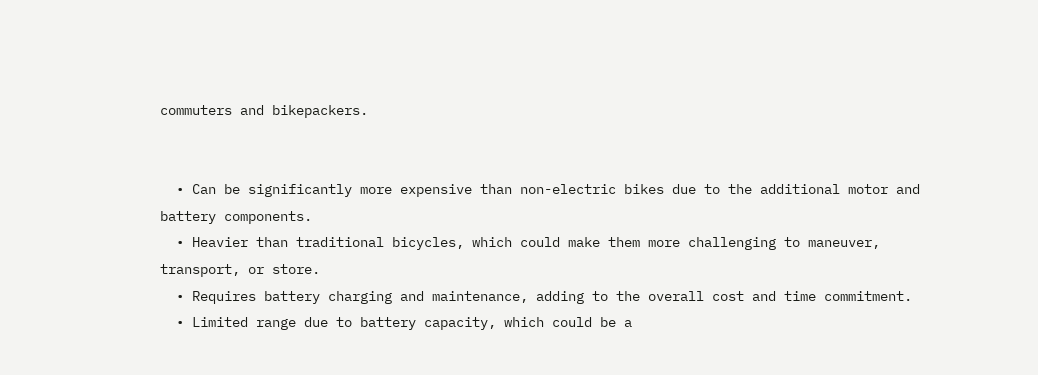commuters and bikepackers.


  • Can be significantly more expensive than non-electric bikes due to the additional motor and battery components.
  • Heavier than traditional bicycles, which could make them more challenging to maneuver, transport, or store.
  • Requires battery charging and maintenance, adding to the overall cost and time commitment.
  • Limited range due to battery capacity, which could be a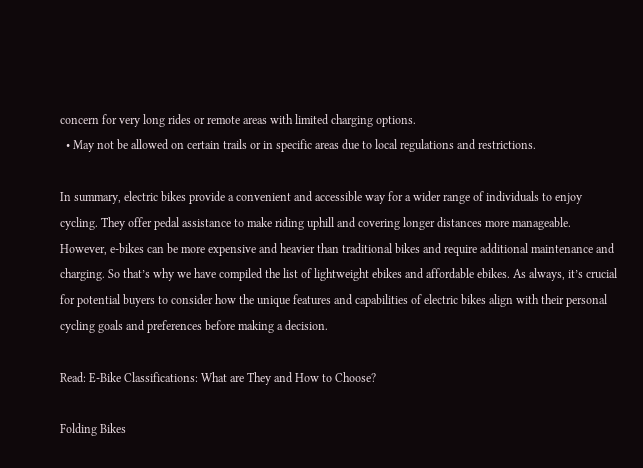concern for very long rides or remote areas with limited charging options.
  • May not be allowed on certain trails or in specific areas due to local regulations and restrictions.

In summary, electric bikes provide a convenient and accessible way for a wider range of individuals to enjoy cycling. They offer pedal assistance to make riding uphill and covering longer distances more manageable. However, e-bikes can be more expensive and heavier than traditional bikes and require additional maintenance and charging. So that’s why we have compiled the list of lightweight ebikes and affordable ebikes. As always, it’s crucial for potential buyers to consider how the unique features and capabilities of electric bikes align with their personal cycling goals and preferences before making a decision.

Read: E-Bike Classifications: What are They and How to Choose?

Folding Bikes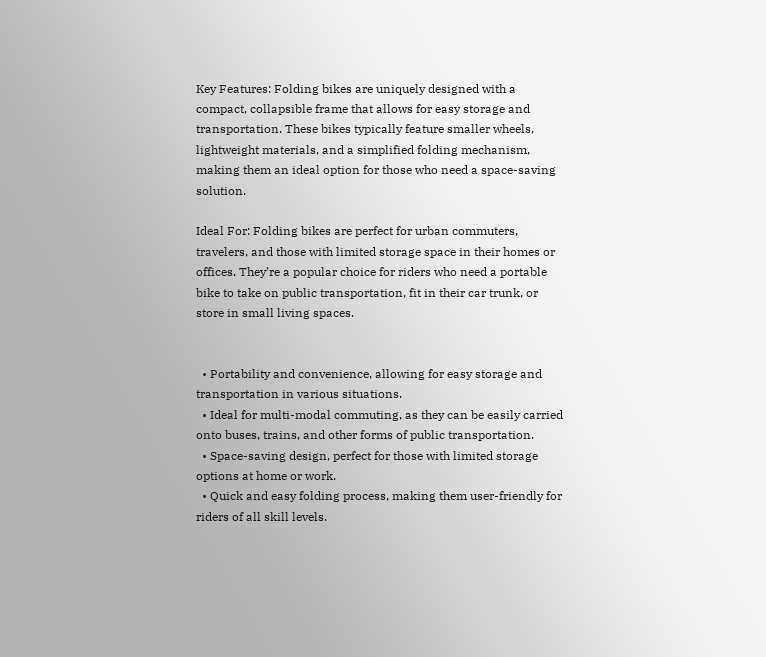Key Features: Folding bikes are uniquely designed with a compact, collapsible frame that allows for easy storage and transportation. These bikes typically feature smaller wheels, lightweight materials, and a simplified folding mechanism, making them an ideal option for those who need a space-saving solution.

Ideal For: Folding bikes are perfect for urban commuters, travelers, and those with limited storage space in their homes or offices. They’re a popular choice for riders who need a portable bike to take on public transportation, fit in their car trunk, or store in small living spaces.


  • Portability and convenience, allowing for easy storage and transportation in various situations.
  • Ideal for multi-modal commuting, as they can be easily carried onto buses, trains, and other forms of public transportation.
  • Space-saving design, perfect for those with limited storage options at home or work.
  • Quick and easy folding process, making them user-friendly for riders of all skill levels.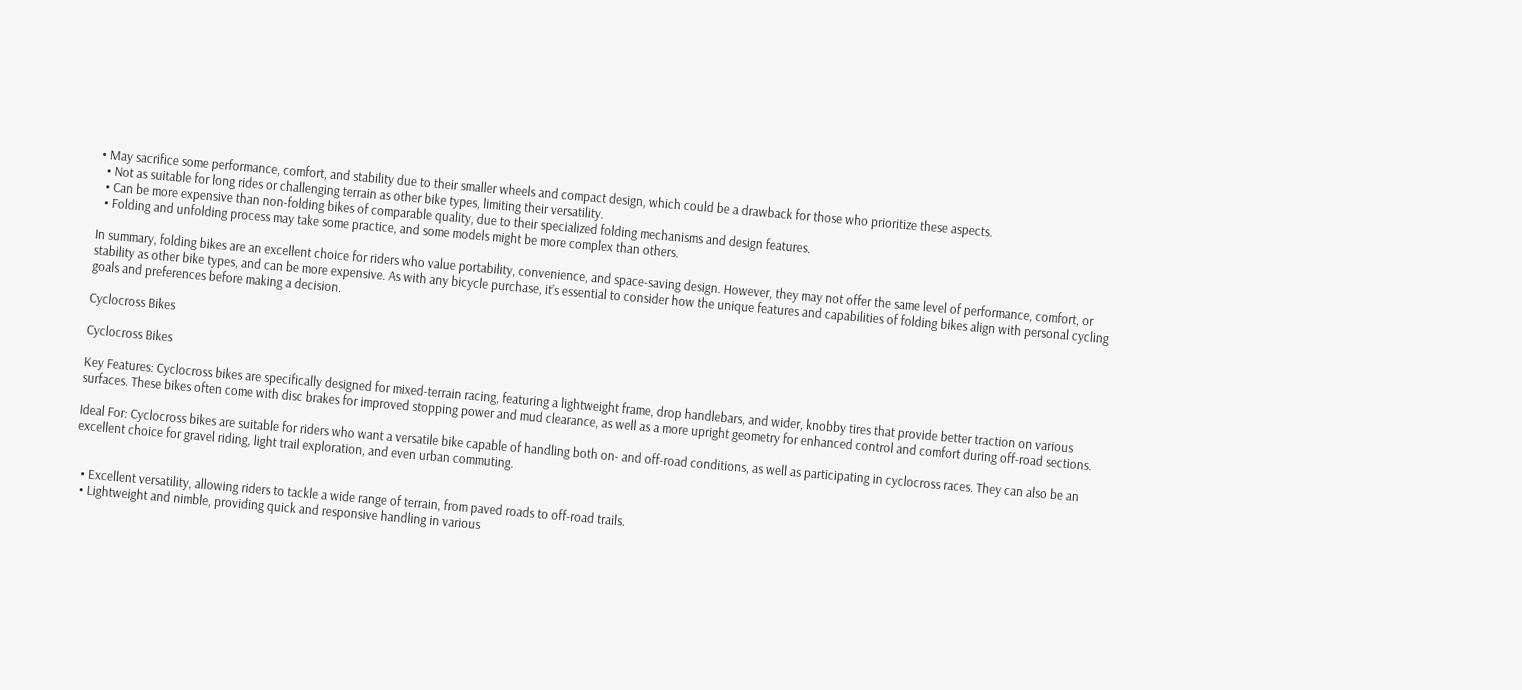• May sacrifice some performance, comfort, and stability due to their smaller wheels and compact design, which could be a drawback for those who prioritize these aspects.
  • Not as suitable for long rides or challenging terrain as other bike types, limiting their versatility.
  • Can be more expensive than non-folding bikes of comparable quality, due to their specialized folding mechanisms and design features.
  • Folding and unfolding process may take some practice, and some models might be more complex than others.

In summary, folding bikes are an excellent choice for riders who value portability, convenience, and space-saving design. However, they may not offer the same level of performance, comfort, or stability as other bike types, and can be more expensive. As with any bicycle purchase, it’s essential to consider how the unique features and capabilities of folding bikes align with personal cycling goals and preferences before making a decision.

Cyclocross Bikes

Cyclocross Bikes

Key Features: Cyclocross bikes are specifically designed for mixed-terrain racing, featuring a lightweight frame, drop handlebars, and wider, knobby tires that provide better traction on various surfaces. These bikes often come with disc brakes for improved stopping power and mud clearance, as well as a more upright geometry for enhanced control and comfort during off-road sections.

Ideal For: Cyclocross bikes are suitable for riders who want a versatile bike capable of handling both on- and off-road conditions, as well as participating in cyclocross races. They can also be an excellent choice for gravel riding, light trail exploration, and even urban commuting.


  • Excellent versatility, allowing riders to tackle a wide range of terrain, from paved roads to off-road trails.
  • Lightweight and nimble, providing quick and responsive handling in various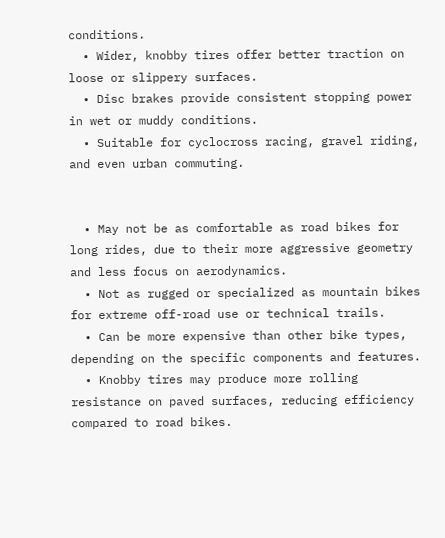conditions.
  • Wider, knobby tires offer better traction on loose or slippery surfaces.
  • Disc brakes provide consistent stopping power in wet or muddy conditions.
  • Suitable for cyclocross racing, gravel riding, and even urban commuting.


  • May not be as comfortable as road bikes for long rides, due to their more aggressive geometry and less focus on aerodynamics.
  • Not as rugged or specialized as mountain bikes for extreme off-road use or technical trails.
  • Can be more expensive than other bike types, depending on the specific components and features.
  • Knobby tires may produce more rolling resistance on paved surfaces, reducing efficiency compared to road bikes.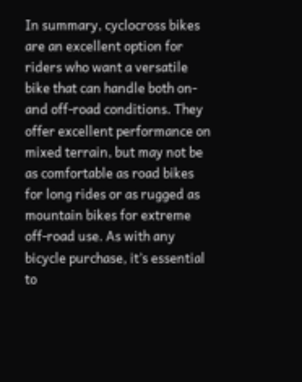In summary, cyclocross bikes are an excellent option for riders who want a versatile bike that can handle both on- and off-road conditions. They offer excellent performance on mixed terrain, but may not be as comfortable as road bikes for long rides or as rugged as mountain bikes for extreme off-road use. As with any bicycle purchase, it’s essential to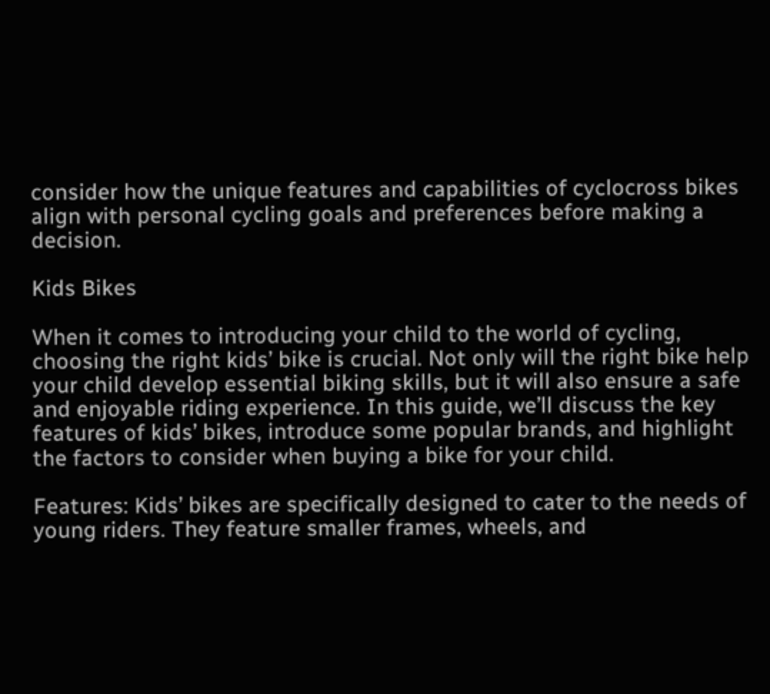consider how the unique features and capabilities of cyclocross bikes align with personal cycling goals and preferences before making a decision.

Kids Bikes

When it comes to introducing your child to the world of cycling, choosing the right kids’ bike is crucial. Not only will the right bike help your child develop essential biking skills, but it will also ensure a safe and enjoyable riding experience. In this guide, we’ll discuss the key features of kids’ bikes, introduce some popular brands, and highlight the factors to consider when buying a bike for your child.

Features: Kids’ bikes are specifically designed to cater to the needs of young riders. They feature smaller frames, wheels, and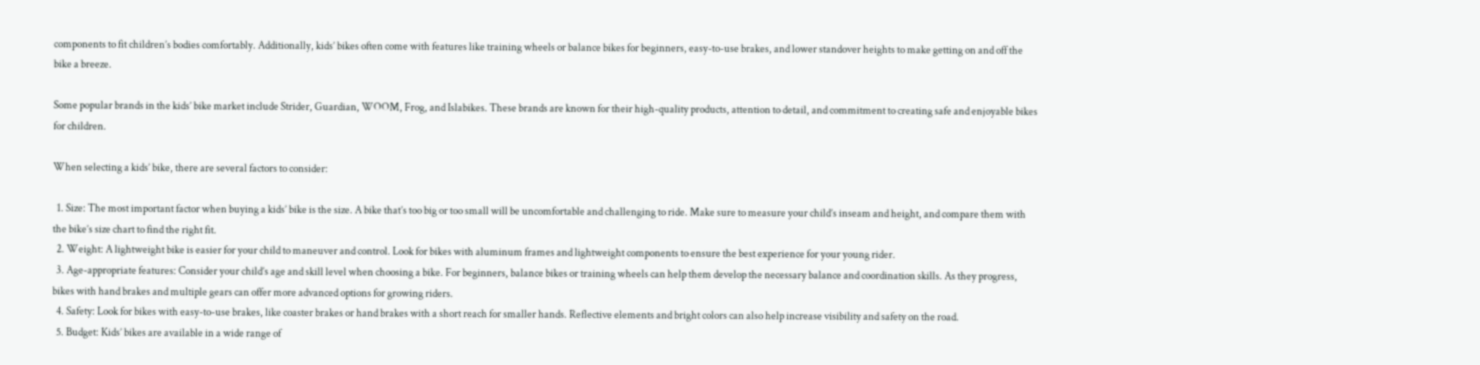components to fit children’s bodies comfortably. Additionally, kids’ bikes often come with features like training wheels or balance bikes for beginners, easy-to-use brakes, and lower standover heights to make getting on and off the bike a breeze.

Some popular brands in the kids’ bike market include Strider, Guardian, WOOM, Frog, and Islabikes. These brands are known for their high-quality products, attention to detail, and commitment to creating safe and enjoyable bikes for children.

When selecting a kids’ bike, there are several factors to consider:

  1. Size: The most important factor when buying a kids’ bike is the size. A bike that’s too big or too small will be uncomfortable and challenging to ride. Make sure to measure your child’s inseam and height, and compare them with the bike’s size chart to find the right fit.
  2. Weight: A lightweight bike is easier for your child to maneuver and control. Look for bikes with aluminum frames and lightweight components to ensure the best experience for your young rider.
  3. Age-appropriate features: Consider your child’s age and skill level when choosing a bike. For beginners, balance bikes or training wheels can help them develop the necessary balance and coordination skills. As they progress, bikes with hand brakes and multiple gears can offer more advanced options for growing riders.
  4. Safety: Look for bikes with easy-to-use brakes, like coaster brakes or hand brakes with a short reach for smaller hands. Reflective elements and bright colors can also help increase visibility and safety on the road.
  5. Budget: Kids’ bikes are available in a wide range of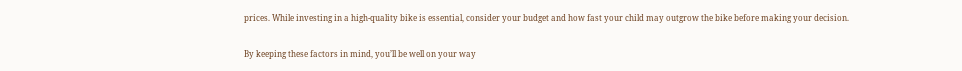prices. While investing in a high-quality bike is essential, consider your budget and how fast your child may outgrow the bike before making your decision.

By keeping these factors in mind, you’ll be well on your way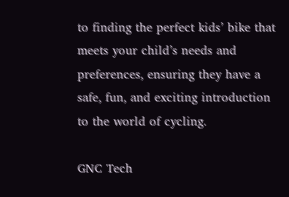to finding the perfect kids’ bike that meets your child’s needs and preferences, ensuring they have a safe, fun, and exciting introduction to the world of cycling.

GNC Tech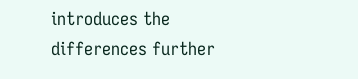introduces the differences further